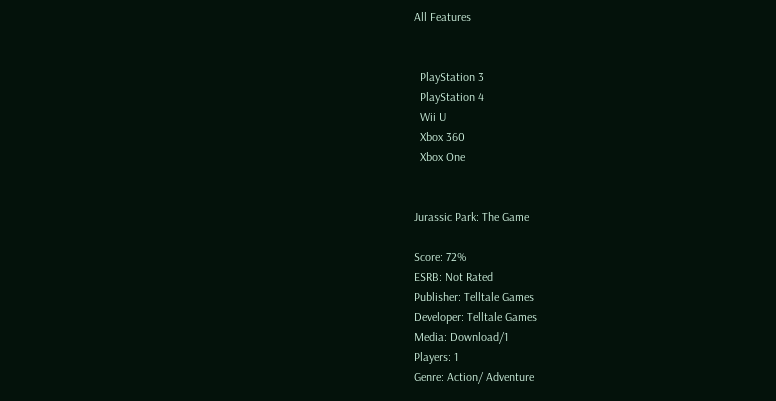All Features


  PlayStation 3
  PlayStation 4
  Wii U
  Xbox 360
  Xbox One


Jurassic Park: The Game

Score: 72%
ESRB: Not Rated
Publisher: Telltale Games
Developer: Telltale Games
Media: Download/1
Players: 1
Genre: Action/ Adventure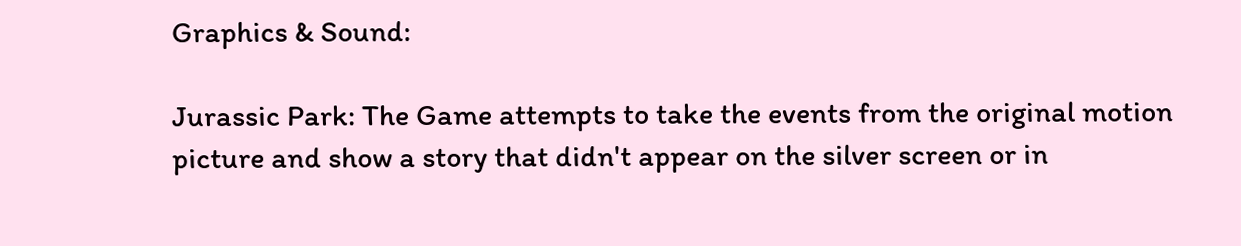Graphics & Sound:

Jurassic Park: The Game attempts to take the events from the original motion picture and show a story that didn't appear on the silver screen or in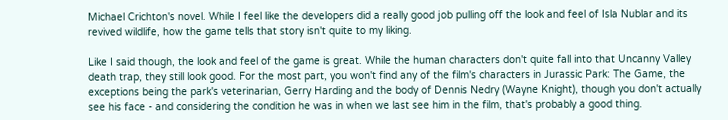Michael Crichton's novel. While I feel like the developers did a really good job pulling off the look and feel of Isla Nublar and its revived wildlife, how the game tells that story isn't quite to my liking.

Like I said though, the look and feel of the game is great. While the human characters don't quite fall into that Uncanny Valley death trap, they still look good. For the most part, you won't find any of the film's characters in Jurassic Park: The Game, the exceptions being the park's veterinarian, Gerry Harding and the body of Dennis Nedry (Wayne Knight), though you don't actually see his face - and considering the condition he was in when we last see him in the film, that's probably a good thing.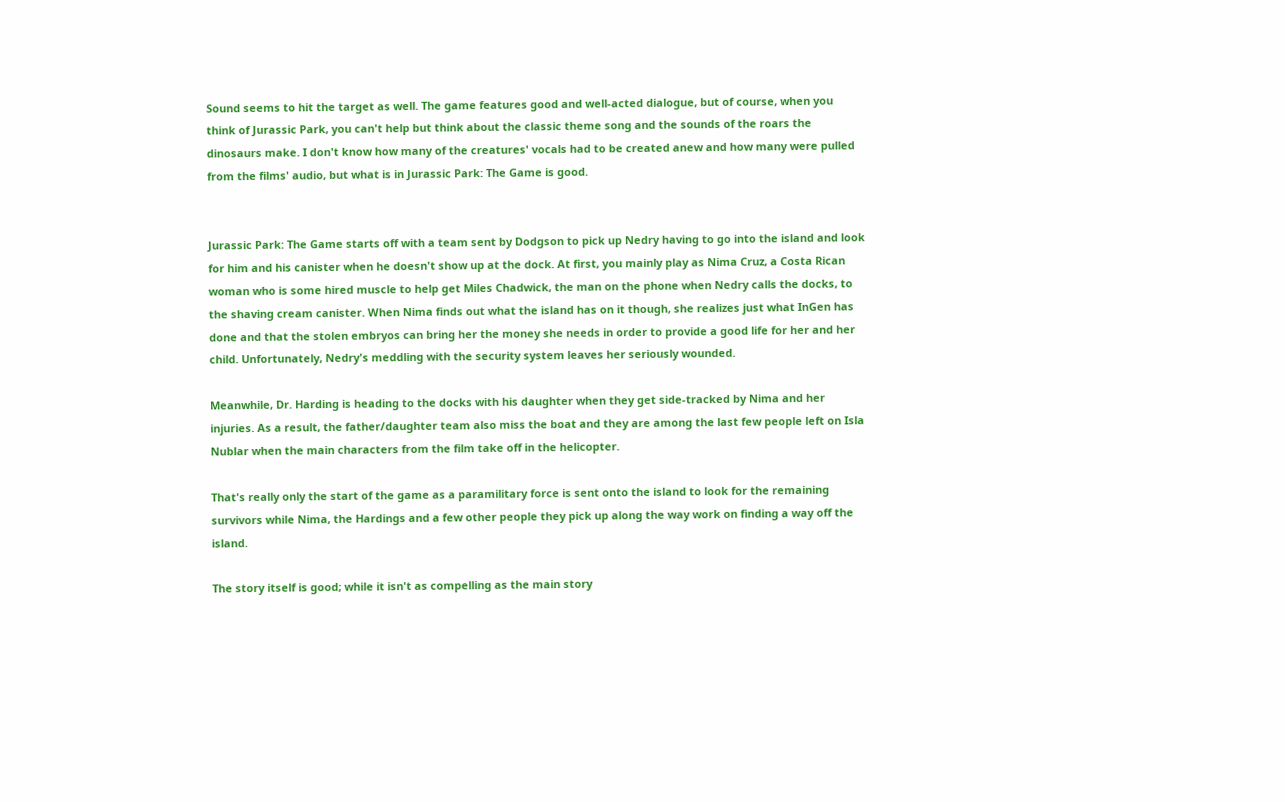Sound seems to hit the target as well. The game features good and well-acted dialogue, but of course, when you think of Jurassic Park, you can't help but think about the classic theme song and the sounds of the roars the dinosaurs make. I don't know how many of the creatures' vocals had to be created anew and how many were pulled from the films' audio, but what is in Jurassic Park: The Game is good.


Jurassic Park: The Game starts off with a team sent by Dodgson to pick up Nedry having to go into the island and look for him and his canister when he doesn't show up at the dock. At first, you mainly play as Nima Cruz, a Costa Rican woman who is some hired muscle to help get Miles Chadwick, the man on the phone when Nedry calls the docks, to the shaving cream canister. When Nima finds out what the island has on it though, she realizes just what InGen has done and that the stolen embryos can bring her the money she needs in order to provide a good life for her and her child. Unfortunately, Nedry's meddling with the security system leaves her seriously wounded.

Meanwhile, Dr. Harding is heading to the docks with his daughter when they get side-tracked by Nima and her injuries. As a result, the father/daughter team also miss the boat and they are among the last few people left on Isla Nublar when the main characters from the film take off in the helicopter.

That's really only the start of the game as a paramilitary force is sent onto the island to look for the remaining survivors while Nima, the Hardings and a few other people they pick up along the way work on finding a way off the island.

The story itself is good; while it isn't as compelling as the main story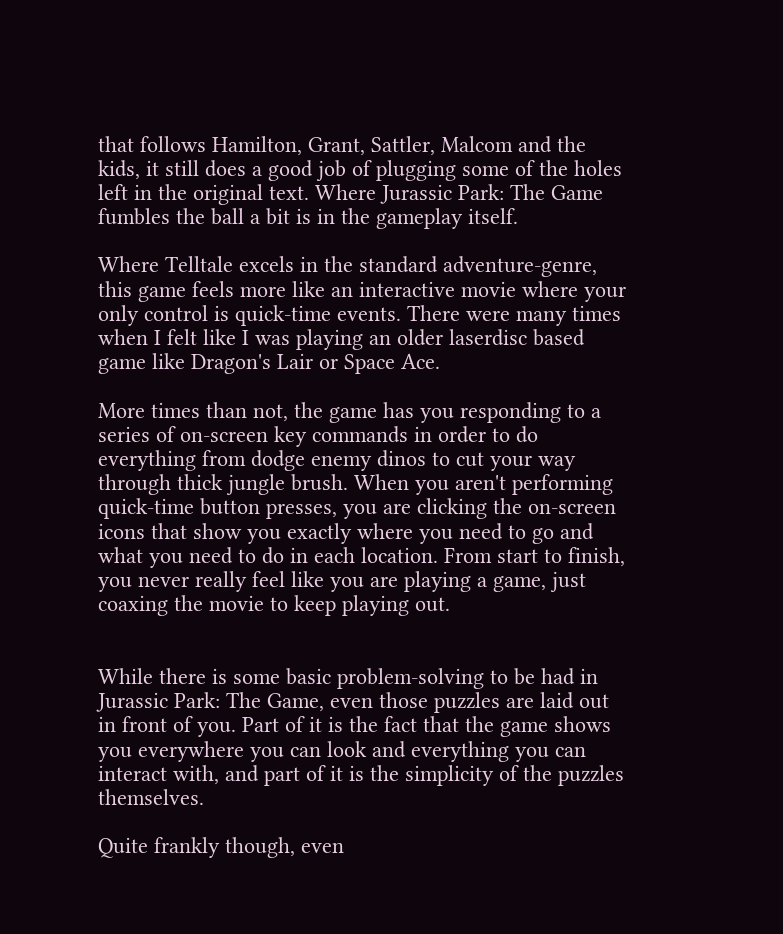that follows Hamilton, Grant, Sattler, Malcom and the kids, it still does a good job of plugging some of the holes left in the original text. Where Jurassic Park: The Game fumbles the ball a bit is in the gameplay itself.

Where Telltale excels in the standard adventure-genre, this game feels more like an interactive movie where your only control is quick-time events. There were many times when I felt like I was playing an older laserdisc based game like Dragon's Lair or Space Ace.

More times than not, the game has you responding to a series of on-screen key commands in order to do everything from dodge enemy dinos to cut your way through thick jungle brush. When you aren't performing quick-time button presses, you are clicking the on-screen icons that show you exactly where you need to go and what you need to do in each location. From start to finish, you never really feel like you are playing a game, just coaxing the movie to keep playing out.


While there is some basic problem-solving to be had in Jurassic Park: The Game, even those puzzles are laid out in front of you. Part of it is the fact that the game shows you everywhere you can look and everything you can interact with, and part of it is the simplicity of the puzzles themselves.

Quite frankly though, even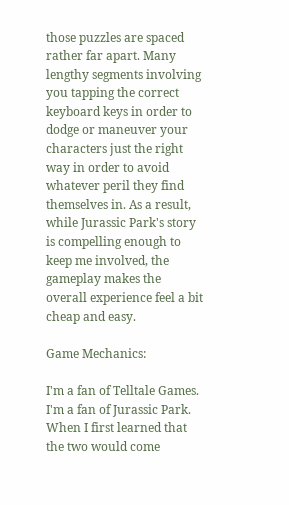those puzzles are spaced rather far apart. Many lengthy segments involving you tapping the correct keyboard keys in order to dodge or maneuver your characters just the right way in order to avoid whatever peril they find themselves in. As a result, while Jurassic Park's story is compelling enough to keep me involved, the gameplay makes the overall experience feel a bit cheap and easy.

Game Mechanics:

I'm a fan of Telltale Games. I'm a fan of Jurassic Park. When I first learned that the two would come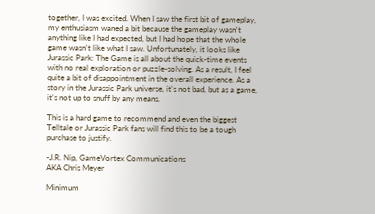together, I was excited. When I saw the first bit of gameplay, my enthusiasm waned a bit because the gameplay wasn't anything like I had expected, but I had hope that the whole game wasn't like what I saw. Unfortunately, it looks like Jurassic Park: The Game is all about the quick-time events with no real exploration or puzzle-solving. As a result, I feel quite a bit of disappointment in the overall experience. As a story in the Jurassic Park universe, it's not bad, but as a game, it's not up to snuff by any means.

This is a hard game to recommend and even the biggest Telltale or Jurassic Park fans will find this to be a tough purchase to justify.

-J.R. Nip, GameVortex Communications
AKA Chris Meyer

Minimum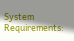System Requirements: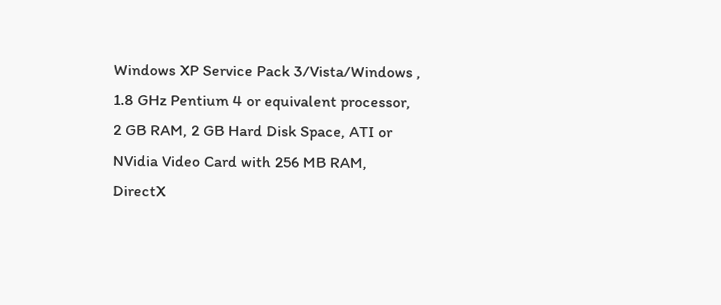Windows XP Service Pack 3/Vista/Windows , 1.8 GHz Pentium 4 or equivalent processor, 2 GB RAM, 2 GB Hard Disk Space, ATI or NVidia Video Card with 256 MB RAM, DirectX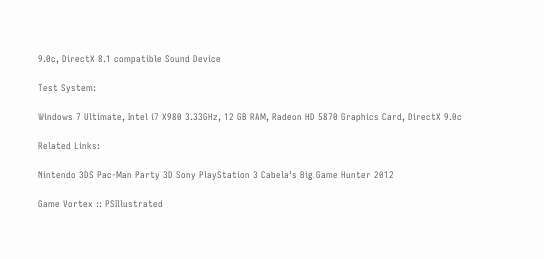9.0c, DirectX 8.1 compatible Sound Device

Test System:

Windows 7 Ultimate, Intel i7 X980 3.33GHz, 12 GB RAM, Radeon HD 5870 Graphics Card, DirectX 9.0c

Related Links:

Nintendo 3DS Pac-Man Party 3D Sony PlayStation 3 Cabela's Big Game Hunter 2012

Game Vortex :: PSIllustrated